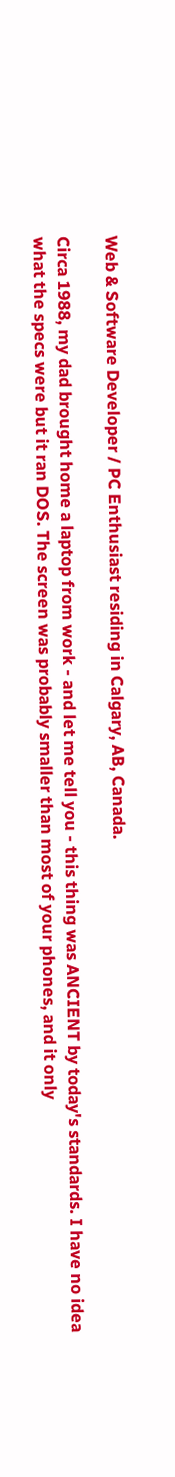Web & Software Developer / PC Enthusiast residing in Calgary, AB, Canada.

Circa 1988, my dad brought home a laptop from work - and let me tell you - this thing was ANCIENT by today's standards. I have no idea what the specs were but it ran DOS. The screen was probably smaller than most of your phones, and it only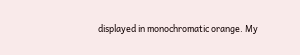displayed in monochromatic orange. My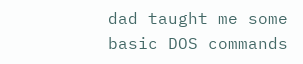dad taught me some basic DOS commands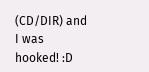(CD/DIR) and I was hooked! :D